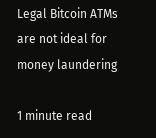Legal Bitcoin ATMs are not ideal for money laundering

1 minute read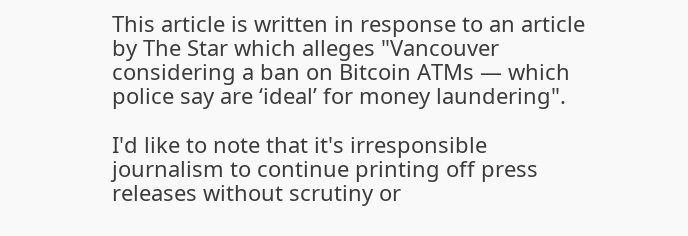This article is written in response to an article by The Star which alleges "Vancouver considering a ban on Bitcoin ATMs — which police say are ‘ideal’ for money laundering".

I'd like to note that it's irresponsible journalism to continue printing off press releases without scrutiny or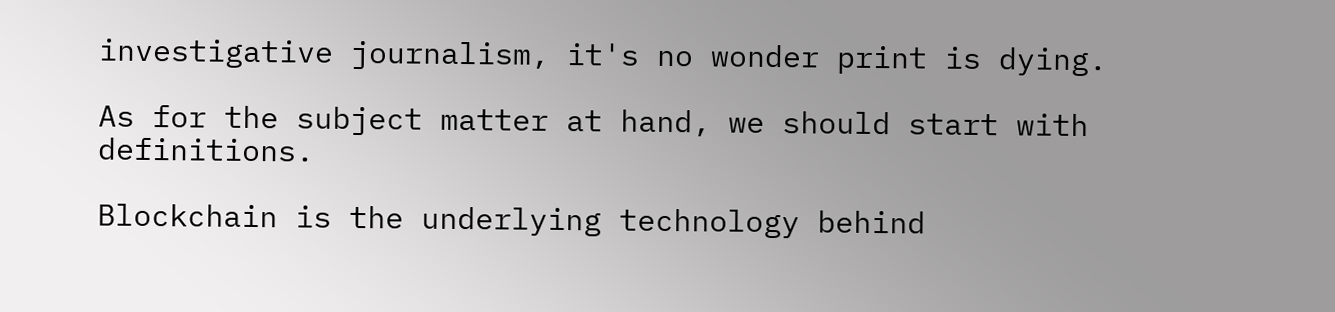investigative journalism, it's no wonder print is dying.

As for the subject matter at hand, we should start with definitions.

Blockchain is the underlying technology behind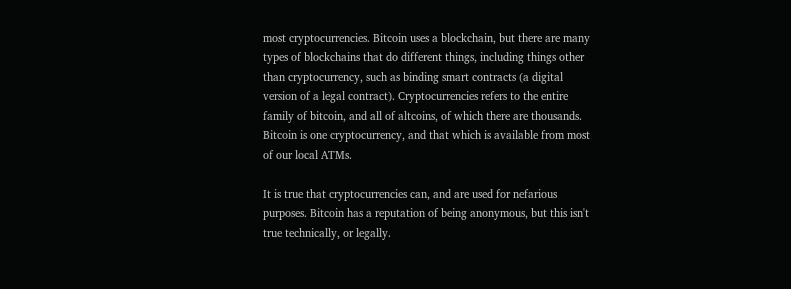most cryptocurrencies. Bitcoin uses a blockchain, but there are many types of blockchains that do different things, including things other than cryptocurrency, such as binding smart contracts (a digital version of a legal contract). Cryptocurrencies refers to the entire family of bitcoin, and all of altcoins, of which there are thousands. Bitcoin is one cryptocurrency, and that which is available from most of our local ATMs.

It is true that cryptocurrencies can, and are used for nefarious purposes. Bitcoin has a reputation of being anonymous, but this isn't true technically, or legally.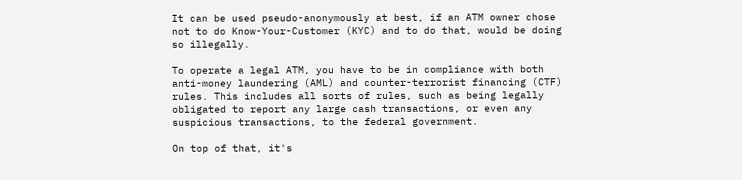It can be used pseudo-anonymously at best, if an ATM owner chose not to do Know-Your-Customer (KYC) and to do that, would be doing so illegally.

To operate a legal ATM, you have to be in compliance with both anti-money laundering (AML) and counter-terrorist financing (CTF) rules. This includes all sorts of rules, such as being legally obligated to report any large cash transactions, or even any suspicious transactions, to the federal government.

On top of that, it's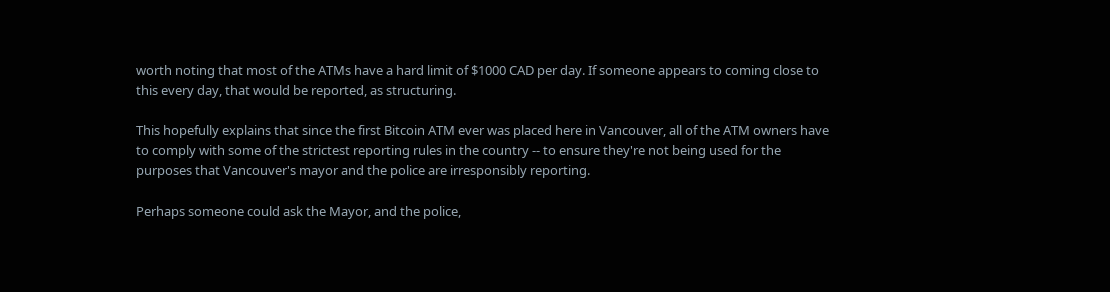worth noting that most of the ATMs have a hard limit of $1000 CAD per day. If someone appears to coming close to this every day, that would be reported, as structuring.

This hopefully explains that since the first Bitcoin ATM ever was placed here in Vancouver, all of the ATM owners have to comply with some of the strictest reporting rules in the country -- to ensure they're not being used for the purposes that Vancouver's mayor and the police are irresponsibly reporting.

Perhaps someone could ask the Mayor, and the police,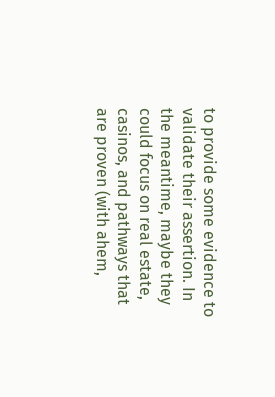to provide some evidence to validate their assertion. In the meantime, maybe they could focus on real estate, casinos, and pathways that are proven (with ahem,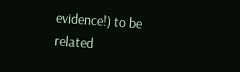evidence!) to be related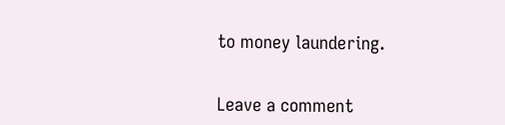to money laundering.


Leave a comment